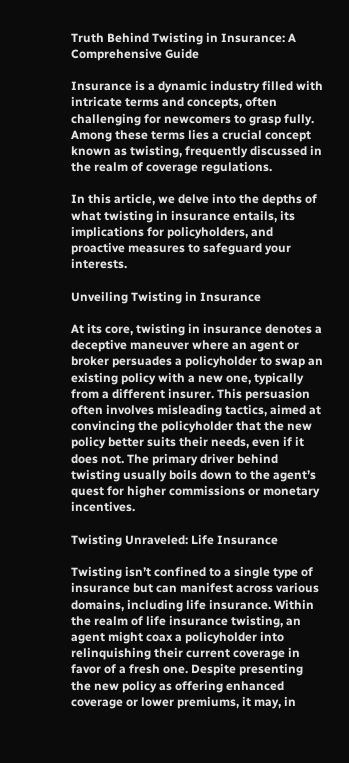Truth Behind Twisting in Insurance: A Comprehensive Guide

Insurance is a dynamic industry filled with intricate terms and concepts, often challenging for newcomers to grasp fully. Among these terms lies a crucial concept known as twisting, frequently discussed in the realm of coverage regulations.

In this article, we delve into the depths of what twisting in insurance entails, its implications for policyholders, and proactive measures to safeguard your interests.

Unveiling Twisting in Insurance

At its core, twisting in insurance denotes a deceptive maneuver where an agent or broker persuades a policyholder to swap an existing policy with a new one, typically from a different insurer. This persuasion often involves misleading tactics, aimed at convincing the policyholder that the new policy better suits their needs, even if it does not. The primary driver behind twisting usually boils down to the agent’s quest for higher commissions or monetary incentives.

Twisting Unraveled: Life Insurance

Twisting isn’t confined to a single type of insurance but can manifest across various domains, including life insurance. Within the realm of life insurance twisting, an agent might coax a policyholder into relinquishing their current coverage in favor of a fresh one. Despite presenting the new policy as offering enhanced coverage or lower premiums, it may, in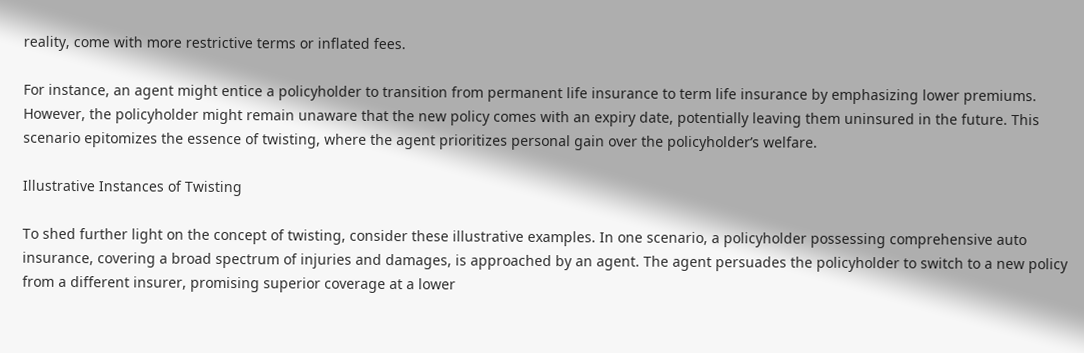reality, come with more restrictive terms or inflated fees.

For instance, an agent might entice a policyholder to transition from permanent life insurance to term life insurance by emphasizing lower premiums. However, the policyholder might remain unaware that the new policy comes with an expiry date, potentially leaving them uninsured in the future. This scenario epitomizes the essence of twisting, where the agent prioritizes personal gain over the policyholder’s welfare.

Illustrative Instances of Twisting

To shed further light on the concept of twisting, consider these illustrative examples. In one scenario, a policyholder possessing comprehensive auto insurance, covering a broad spectrum of injuries and damages, is approached by an agent. The agent persuades the policyholder to switch to a new policy from a different insurer, promising superior coverage at a lower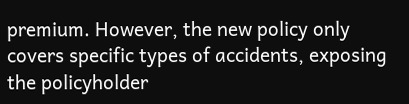premium. However, the new policy only covers specific types of accidents, exposing the policyholder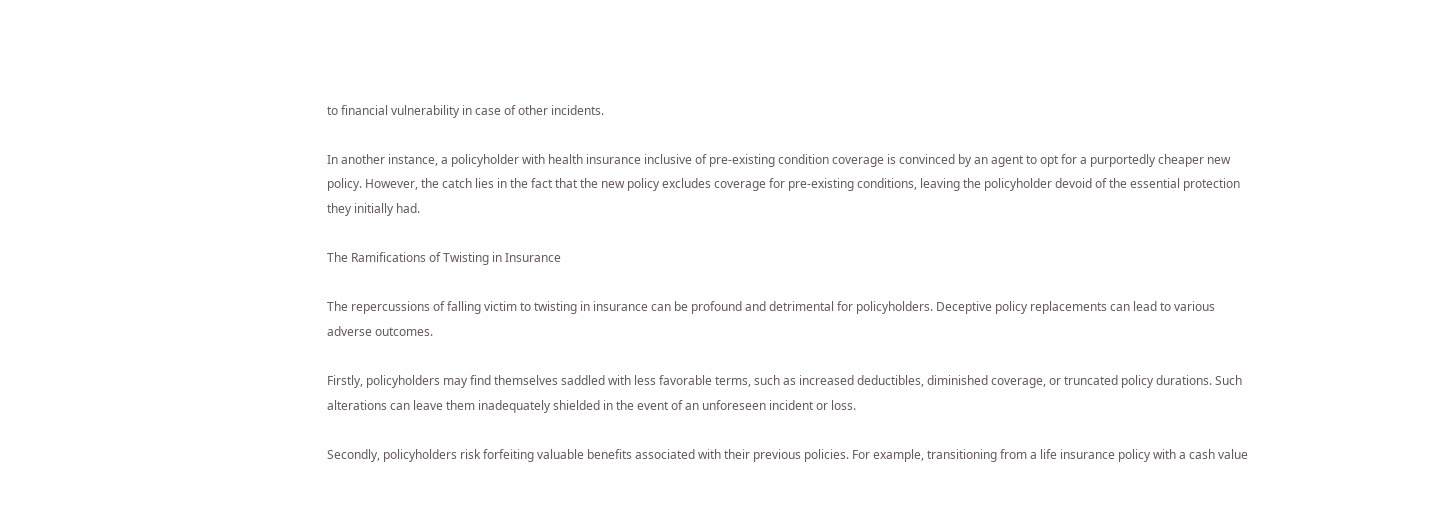to financial vulnerability in case of other incidents.

In another instance, a policyholder with health insurance inclusive of pre-existing condition coverage is convinced by an agent to opt for a purportedly cheaper new policy. However, the catch lies in the fact that the new policy excludes coverage for pre-existing conditions, leaving the policyholder devoid of the essential protection they initially had.

The Ramifications of Twisting in Insurance

The repercussions of falling victim to twisting in insurance can be profound and detrimental for policyholders. Deceptive policy replacements can lead to various adverse outcomes.

Firstly, policyholders may find themselves saddled with less favorable terms, such as increased deductibles, diminished coverage, or truncated policy durations. Such alterations can leave them inadequately shielded in the event of an unforeseen incident or loss.

Secondly, policyholders risk forfeiting valuable benefits associated with their previous policies. For example, transitioning from a life insurance policy with a cash value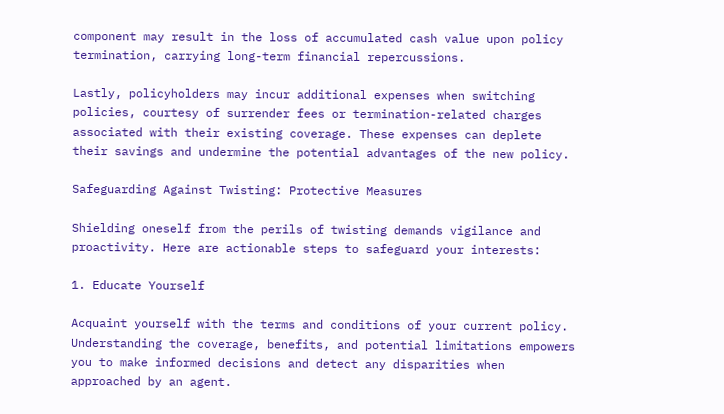component may result in the loss of accumulated cash value upon policy termination, carrying long-term financial repercussions.

Lastly, policyholders may incur additional expenses when switching policies, courtesy of surrender fees or termination-related charges associated with their existing coverage. These expenses can deplete their savings and undermine the potential advantages of the new policy.

Safeguarding Against Twisting: Protective Measures

Shielding oneself from the perils of twisting demands vigilance and proactivity. Here are actionable steps to safeguard your interests:

1. Educate Yourself

Acquaint yourself with the terms and conditions of your current policy. Understanding the coverage, benefits, and potential limitations empowers you to make informed decisions and detect any disparities when approached by an agent.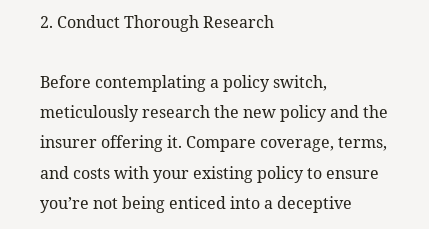2. Conduct Thorough Research

Before contemplating a policy switch, meticulously research the new policy and the insurer offering it. Compare coverage, terms, and costs with your existing policy to ensure you’re not being enticed into a deceptive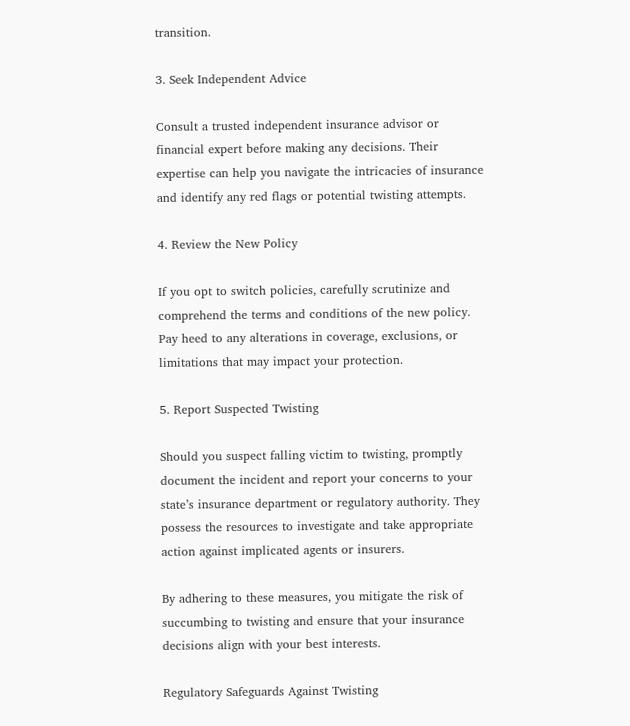transition.

3. Seek Independent Advice

Consult a trusted independent insurance advisor or financial expert before making any decisions. Their expertise can help you navigate the intricacies of insurance and identify any red flags or potential twisting attempts.

4. Review the New Policy

If you opt to switch policies, carefully scrutinize and comprehend the terms and conditions of the new policy. Pay heed to any alterations in coverage, exclusions, or limitations that may impact your protection.

5. Report Suspected Twisting

Should you suspect falling victim to twisting, promptly document the incident and report your concerns to your state’s insurance department or regulatory authority. They possess the resources to investigate and take appropriate action against implicated agents or insurers.

By adhering to these measures, you mitigate the risk of succumbing to twisting and ensure that your insurance decisions align with your best interests.

Regulatory Safeguards Against Twisting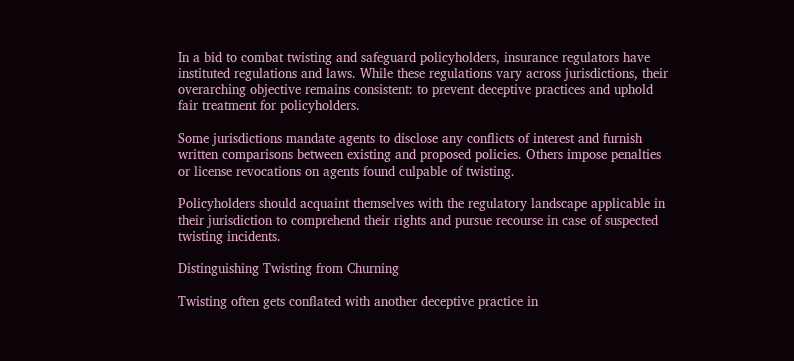In a bid to combat twisting and safeguard policyholders, insurance regulators have instituted regulations and laws. While these regulations vary across jurisdictions, their overarching objective remains consistent: to prevent deceptive practices and uphold fair treatment for policyholders.

Some jurisdictions mandate agents to disclose any conflicts of interest and furnish written comparisons between existing and proposed policies. Others impose penalties or license revocations on agents found culpable of twisting.

Policyholders should acquaint themselves with the regulatory landscape applicable in their jurisdiction to comprehend their rights and pursue recourse in case of suspected twisting incidents.

Distinguishing Twisting from Churning

Twisting often gets conflated with another deceptive practice in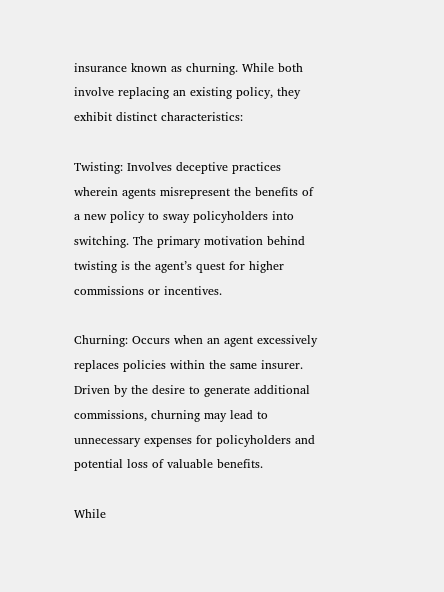insurance known as churning. While both involve replacing an existing policy, they exhibit distinct characteristics:

Twisting: Involves deceptive practices wherein agents misrepresent the benefits of a new policy to sway policyholders into switching. The primary motivation behind twisting is the agent’s quest for higher commissions or incentives.

Churning: Occurs when an agent excessively replaces policies within the same insurer. Driven by the desire to generate additional commissions, churning may lead to unnecessary expenses for policyholders and potential loss of valuable benefits.

While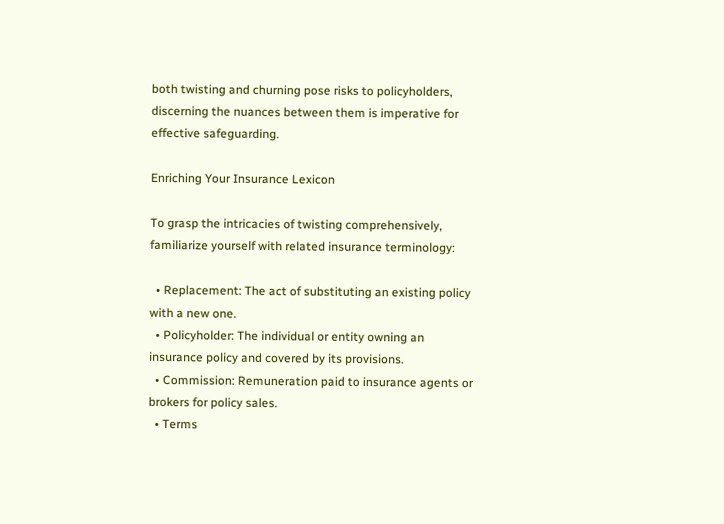both twisting and churning pose risks to policyholders, discerning the nuances between them is imperative for effective safeguarding.

Enriching Your Insurance Lexicon

To grasp the intricacies of twisting comprehensively, familiarize yourself with related insurance terminology:

  • Replacement: The act of substituting an existing policy with a new one.
  • Policyholder: The individual or entity owning an insurance policy and covered by its provisions.
  • Commission: Remuneration paid to insurance agents or brokers for policy sales.
  • Terms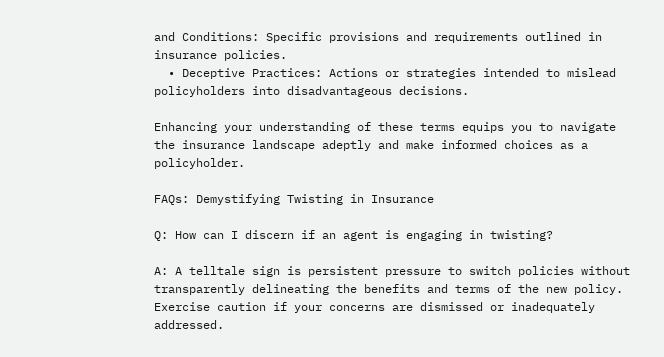and Conditions: Specific provisions and requirements outlined in insurance policies.
  • Deceptive Practices: Actions or strategies intended to mislead policyholders into disadvantageous decisions.

Enhancing your understanding of these terms equips you to navigate the insurance landscape adeptly and make informed choices as a policyholder.

FAQs: Demystifying Twisting in Insurance

Q: How can I discern if an agent is engaging in twisting?

A: A telltale sign is persistent pressure to switch policies without transparently delineating the benefits and terms of the new policy. Exercise caution if your concerns are dismissed or inadequately addressed.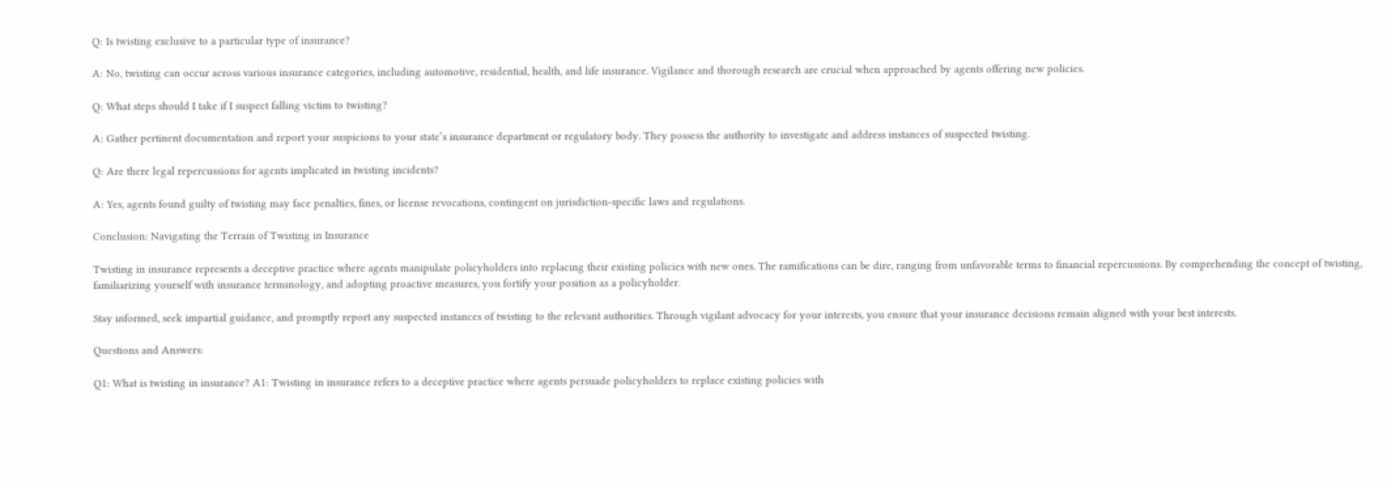Q: Is twisting exclusive to a particular type of insurance?

A: No, twisting can occur across various insurance categories, including automotive, residential, health, and life insurance. Vigilance and thorough research are crucial when approached by agents offering new policies.

Q: What steps should I take if I suspect falling victim to twisting?

A: Gather pertinent documentation and report your suspicions to your state’s insurance department or regulatory body. They possess the authority to investigate and address instances of suspected twisting.

Q: Are there legal repercussions for agents implicated in twisting incidents?

A: Yes, agents found guilty of twisting may face penalties, fines, or license revocations, contingent on jurisdiction-specific laws and regulations.

Conclusion: Navigating the Terrain of Twisting in Insurance

Twisting in insurance represents a deceptive practice where agents manipulate policyholders into replacing their existing policies with new ones. The ramifications can be dire, ranging from unfavorable terms to financial repercussions. By comprehending the concept of twisting, familiarizing yourself with insurance terminology, and adopting proactive measures, you fortify your position as a policyholder.

Stay informed, seek impartial guidance, and promptly report any suspected instances of twisting to the relevant authorities. Through vigilant advocacy for your interests, you ensure that your insurance decisions remain aligned with your best interests.

Questions and Answers:

Q1: What is twisting in insurance? A1: Twisting in insurance refers to a deceptive practice where agents persuade policyholders to replace existing policies with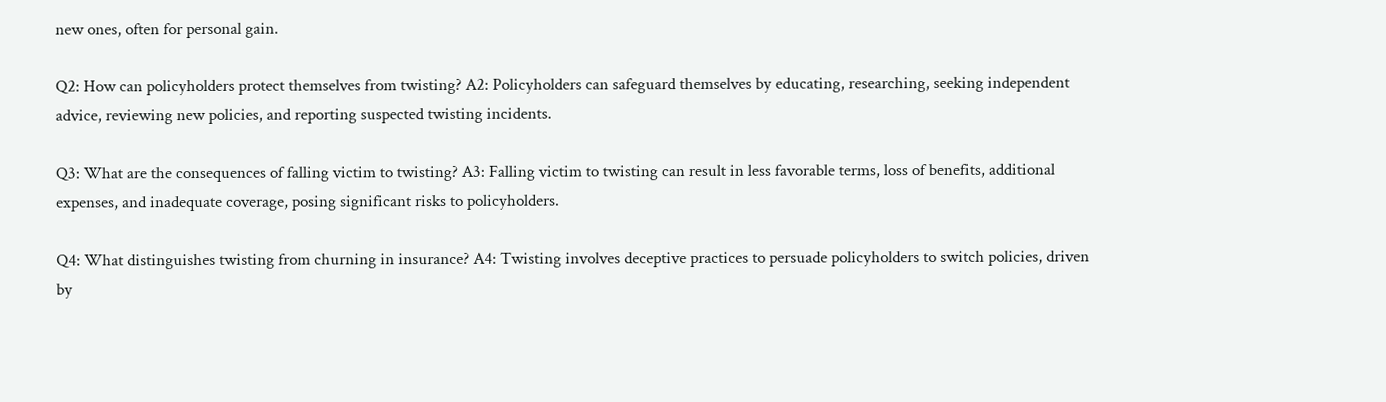new ones, often for personal gain.

Q2: How can policyholders protect themselves from twisting? A2: Policyholders can safeguard themselves by educating, researching, seeking independent advice, reviewing new policies, and reporting suspected twisting incidents.

Q3: What are the consequences of falling victim to twisting? A3: Falling victim to twisting can result in less favorable terms, loss of benefits, additional expenses, and inadequate coverage, posing significant risks to policyholders.

Q4: What distinguishes twisting from churning in insurance? A4: Twisting involves deceptive practices to persuade policyholders to switch policies, driven by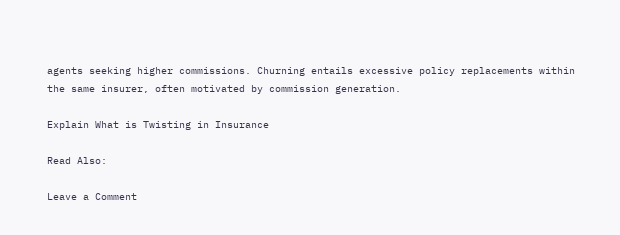agents seeking higher commissions. Churning entails excessive policy replacements within the same insurer, often motivated by commission generation.

Explain What is Twisting in Insurance

Read Also:

Leave a Comment